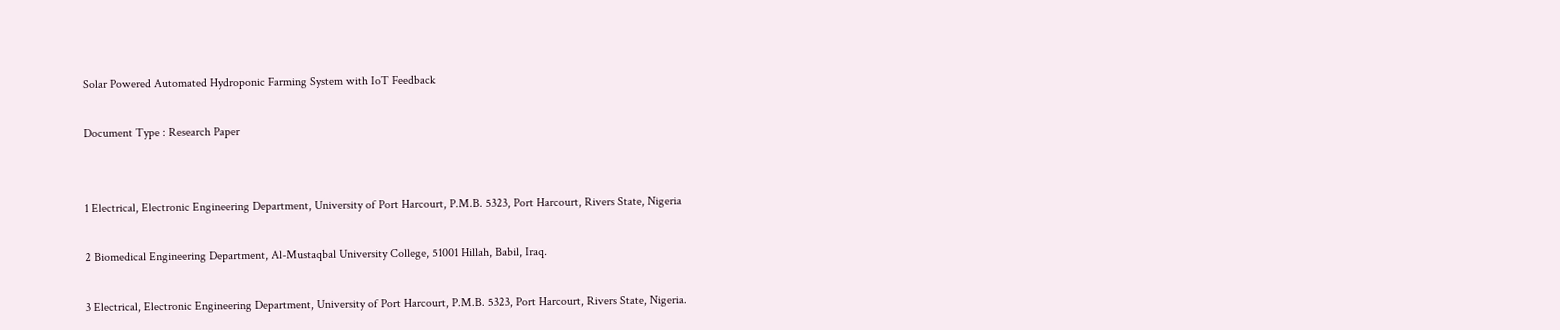Solar Powered Automated Hydroponic Farming System with IoT Feedback

Document Type : Research Paper


1 Electrical, Electronic Engineering Department, University of Port Harcourt, P.M.B. 5323, Port Harcourt, Rivers State, Nigeria

2 Biomedical Engineering Department, Al-Mustaqbal University College, 51001 Hillah, Babil, Iraq.

3 Electrical, Electronic Engineering Department, University of Port Harcourt, P.M.B. 5323, Port Harcourt, Rivers State, Nigeria.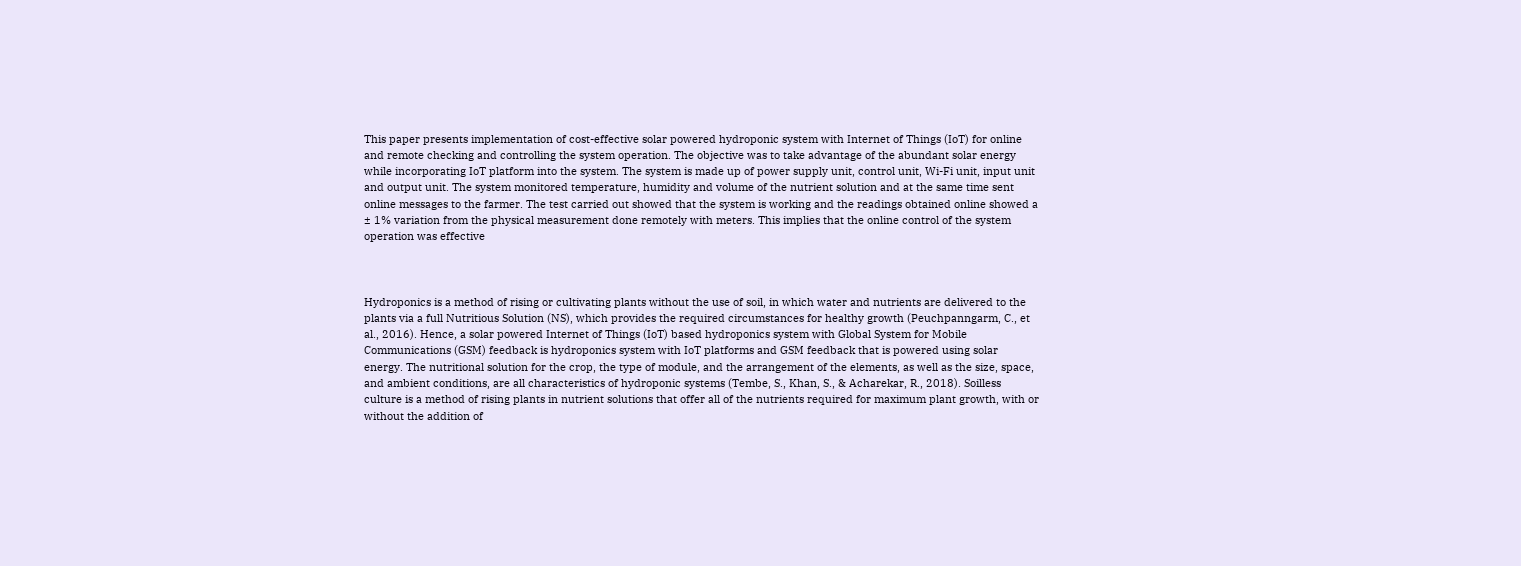This paper presents implementation of cost-effective solar powered hydroponic system with Internet of Things (IoT) for online and remote checking and controlling the system operation. The objective was to take advantage of the abundant solar energy while incorporating IoT platform into the system. The system is made up of power supply unit, control unit, Wi-Fi unit, input unit and output unit. The system monitored temperature, humidity and volume of the nutrient solution and at the same time sent online messages to the farmer. The test carried out showed that the system is working and the readings obtained online showed a ± 1% variation from the physical measurement done remotely with meters. This implies that the online control of the system operation was effective



Hydroponics is a method of rising or cultivating plants without the use of soil, in which water and nutrients are delivered to the plants via a full Nutritious Solution (NS), which provides the required circumstances for healthy growth (Peuchpanngarm, C., et al., 2016). Hence, a solar powered Internet of Things (IoT) based hydroponics system with Global System for Mobile Communications (GSM) feedback is hydroponics system with IoT platforms and GSM feedback that is powered using solar energy. The nutritional solution for the crop, the type of module, and the arrangement of the elements, as well as the size, space, and ambient conditions, are all characteristics of hydroponic systems (Tembe, S., Khan, S., & Acharekar, R., 2018). Soilless culture is a method of rising plants in nutrient solutions that offer all of the nutrients required for maximum plant growth, with or without the addition of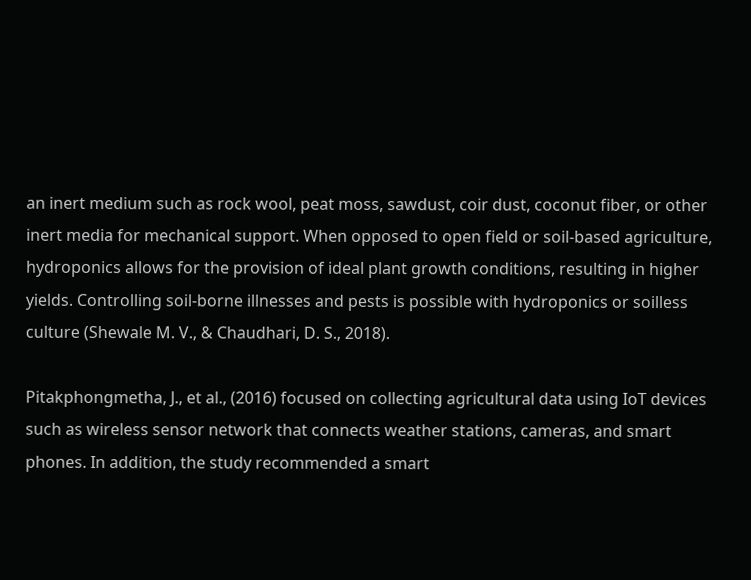an inert medium such as rock wool, peat moss, sawdust, coir dust, coconut fiber, or other inert media for mechanical support. When opposed to open field or soil-based agriculture, hydroponics allows for the provision of ideal plant growth conditions, resulting in higher yields. Controlling soil-borne illnesses and pests is possible with hydroponics or soilless culture (Shewale M. V., & Chaudhari, D. S., 2018).

Pitakphongmetha, J., et al., (2016) focused on collecting agricultural data using IoT devices such as wireless sensor network that connects weather stations, cameras, and smart phones. In addition, the study recommended a smart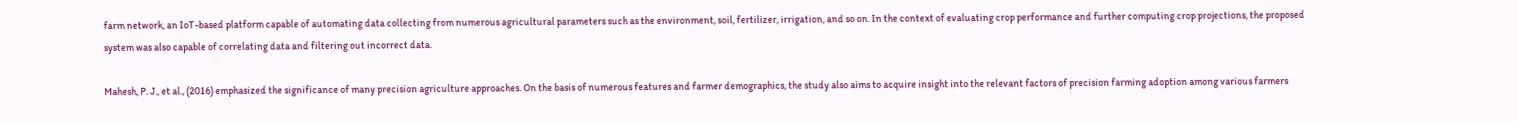farm network, an IoT-based platform capable of automating data collecting from numerous agricultural parameters such as the environment, soil, fertilizer, irrigation, and so on. In the context of evaluating crop performance and further computing crop projections, the proposed system was also capable of correlating data and filtering out incorrect data.

Mahesh, P. J., et al., (2016) emphasized the significance of many precision agriculture approaches. On the basis of numerous features and farmer demographics, the study also aims to acquire insight into the relevant factors of precision farming adoption among various farmers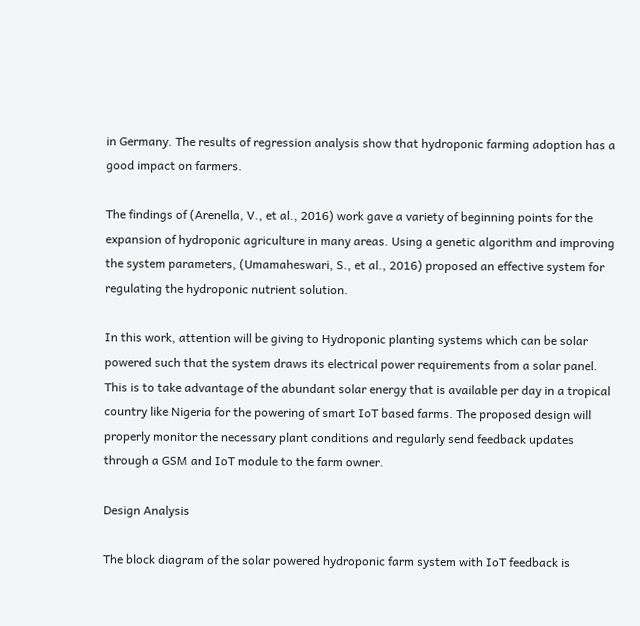in Germany. The results of regression analysis show that hydroponic farming adoption has a good impact on farmers.

The findings of (Arenella, V., et al., 2016) work gave a variety of beginning points for the expansion of hydroponic agriculture in many areas. Using a genetic algorithm and improving the system parameters, (Umamaheswari, S., et al., 2016) proposed an effective system for regulating the hydroponic nutrient solution.

In this work, attention will be giving to Hydroponic planting systems which can be solar powered such that the system draws its electrical power requirements from a solar panel. This is to take advantage of the abundant solar energy that is available per day in a tropical country like Nigeria for the powering of smart IoT based farms. The proposed design will properly monitor the necessary plant conditions and regularly send feedback updates through a GSM and IoT module to the farm owner.

Design Analysis

The block diagram of the solar powered hydroponic farm system with IoT feedback is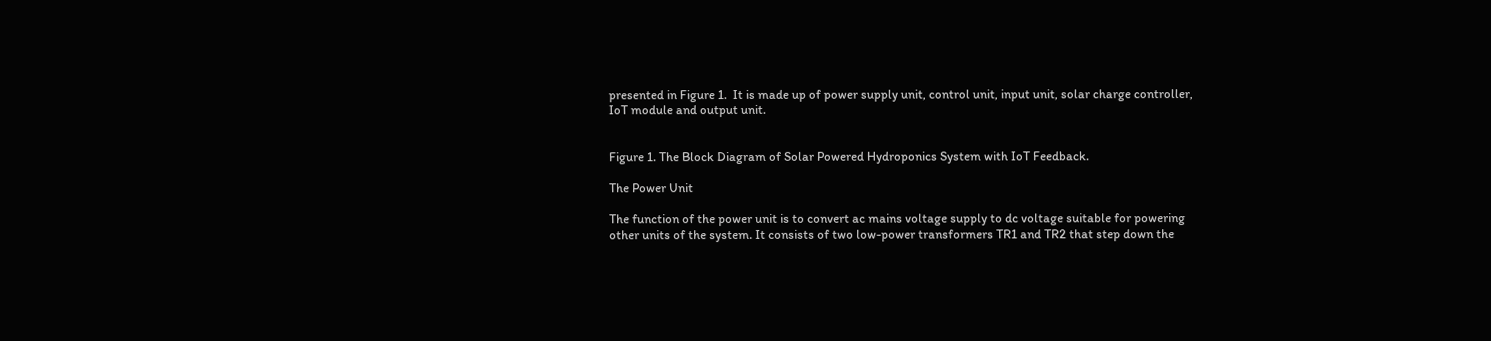presented in Figure 1.  It is made up of power supply unit, control unit, input unit, solar charge controller, IoT module and output unit.


Figure 1. The Block Diagram of Solar Powered Hydroponics System with IoT Feedback.

The Power Unit

The function of the power unit is to convert ac mains voltage supply to dc voltage suitable for powering other units of the system. It consists of two low-power transformers TR1 and TR2 that step down the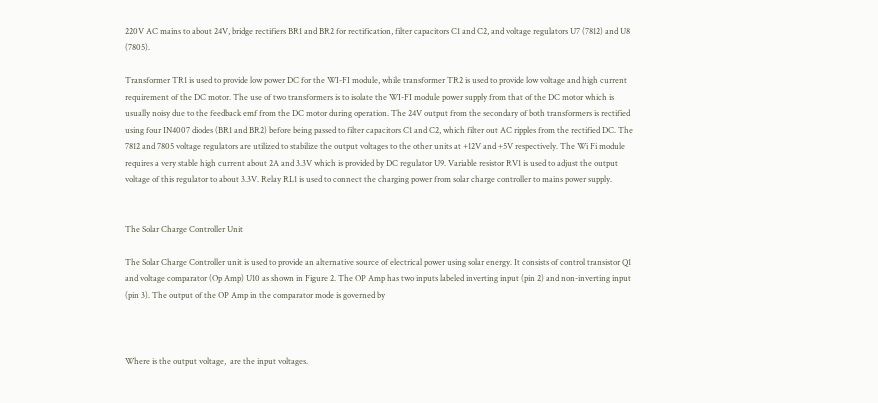220V AC mains to about 24V, bridge rectifiers BR1 and BR2 for rectification, filter capacitors C1 and C2, and voltage regulators U7 (7812) and U8 (7805).

Transformer TR1 is used to provide low power DC for the WI-FI module, while transformer TR2 is used to provide low voltage and high current requirement of the DC motor. The use of two transformers is to isolate the WI-FI module power supply from that of the DC motor which is usually noisy due to the feedback emf from the DC motor during operation. The 24V output from the secondary of both transformers is rectified using four IN4007 diodes (BR1 and BR2) before being passed to filter capacitors C1 and C2, which filter out AC ripples from the rectified DC. The 7812 and 7805 voltage regulators are utilized to stabilize the output voltages to the other units at +12V and +5V respectively. The Wi Fi module requires a very stable high current about 2A and 3.3V which is provided by DC regulator U9. Variable resistor RV1 is used to adjust the output voltage of this regulator to about 3.3V. Relay RL1 is used to connect the charging power from solar charge controller to mains power supply.


The Solar Charge Controller Unit

The Solar Charge Controller unit is used to provide an alternative source of electrical power using solar energy. It consists of control transistor Q1 and voltage comparator (Op Amp) U10 as shown in Figure 2. The OP Amp has two inputs labeled inverting input (pin 2) and non-inverting input (pin 3). The output of the OP Amp in the comparator mode is governed by



Where is the output voltage,  are the input voltages.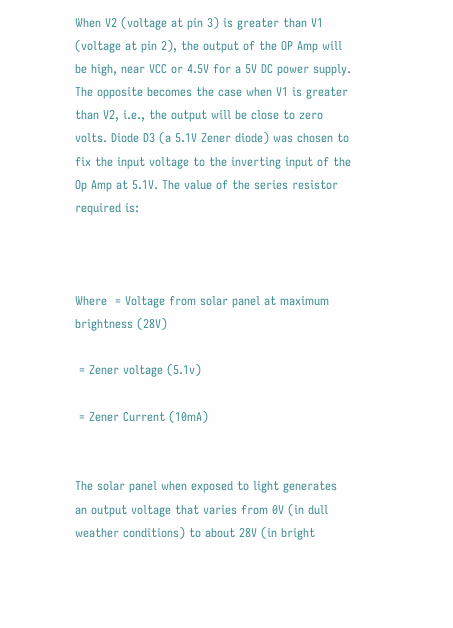When V2 (voltage at pin 3) is greater than V1 (voltage at pin 2), the output of the OP Amp will be high, near VCC or 4.5V for a 5V DC power supply. The opposite becomes the case when V1 is greater than V2, i.e., the output will be close to zero volts. Diode D3 (a 5.1V Zener diode) was chosen to fix the input voltage to the inverting input of the Op Amp at 5.1V. The value of the series resistor required is:



Where  = Voltage from solar panel at maximum brightness (28V)

 = Zener voltage (5.1v)

 = Zener Current (10mA)


The solar panel when exposed to light generates an output voltage that varies from 0V (in dull weather conditions) to about 28V (in bright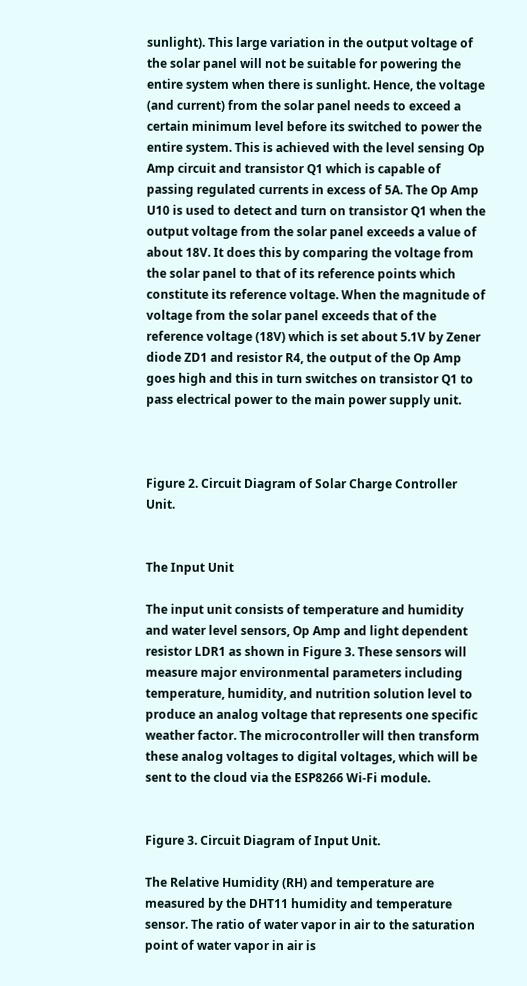sunlight). This large variation in the output voltage of the solar panel will not be suitable for powering the entire system when there is sunlight. Hence, the voltage (and current) from the solar panel needs to exceed a certain minimum level before its switched to power the entire system. This is achieved with the level sensing Op Amp circuit and transistor Q1 which is capable of passing regulated currents in excess of 5A. The Op Amp U10 is used to detect and turn on transistor Q1 when the output voltage from the solar panel exceeds a value of about 18V. It does this by comparing the voltage from the solar panel to that of its reference points which constitute its reference voltage. When the magnitude of voltage from the solar panel exceeds that of the reference voltage (18V) which is set about 5.1V by Zener diode ZD1 and resistor R4, the output of the Op Amp goes high and this in turn switches on transistor Q1 to pass electrical power to the main power supply unit.



Figure 2. Circuit Diagram of Solar Charge Controller Unit.


The Input Unit

The input unit consists of temperature and humidity and water level sensors, Op Amp and light dependent resistor LDR1 as shown in Figure 3. These sensors will measure major environmental parameters including temperature, humidity, and nutrition solution level to produce an analog voltage that represents one specific weather factor. The microcontroller will then transform these analog voltages to digital voltages, which will be sent to the cloud via the ESP8266 Wi-Fi module.


Figure 3. Circuit Diagram of Input Unit.

The Relative Humidity (RH) and temperature are measured by the DHT11 humidity and temperature sensor. The ratio of water vapor in air to the saturation point of water vapor in air is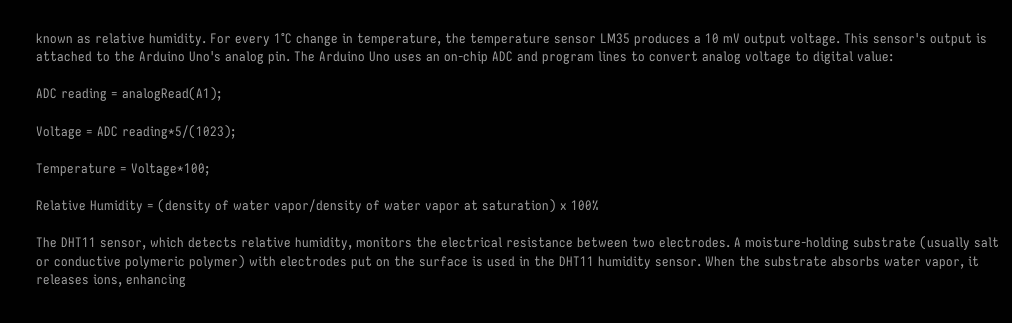known as relative humidity. For every 1°C change in temperature, the temperature sensor LM35 produces a 10 mV output voltage. This sensor's output is attached to the Arduino Uno's analog pin. The Arduino Uno uses an on-chip ADC and program lines to convert analog voltage to digital value:

ADC reading = analogRead(A1);

Voltage = ADC reading*5/(1023);

Temperature = Voltage*100;

Relative Humidity = (density of water vapor/density of water vapor at saturation) x 100%

The DHT11 sensor, which detects relative humidity, monitors the electrical resistance between two electrodes. A moisture-holding substrate (usually salt or conductive polymeric polymer) with electrodes put on the surface is used in the DHT11 humidity sensor. When the substrate absorbs water vapor, it releases ions, enhancing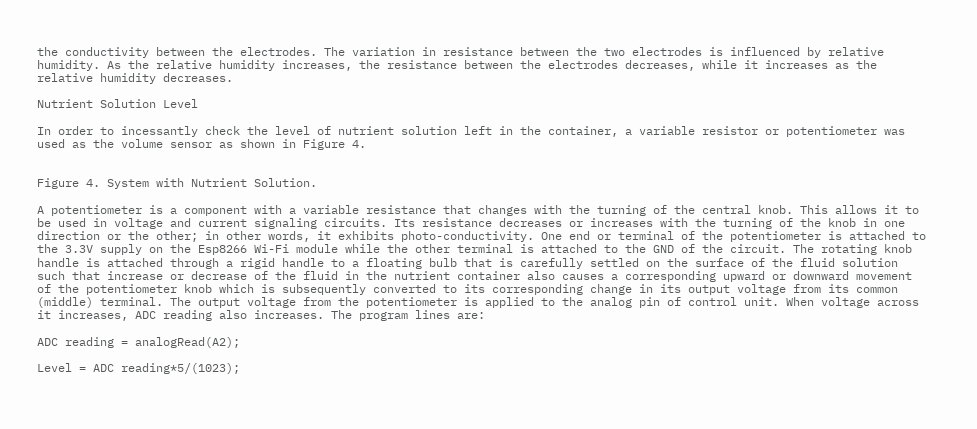the conductivity between the electrodes. The variation in resistance between the two electrodes is influenced by relative humidity. As the relative humidity increases, the resistance between the electrodes decreases, while it increases as the relative humidity decreases.

Nutrient Solution Level

In order to incessantly check the level of nutrient solution left in the container, a variable resistor or potentiometer was used as the volume sensor as shown in Figure 4.


Figure 4. System with Nutrient Solution.

A potentiometer is a component with a variable resistance that changes with the turning of the central knob. This allows it to be used in voltage and current signaling circuits. Its resistance decreases or increases with the turning of the knob in one direction or the other; in other words, it exhibits photo-conductivity. One end or terminal of the potentiometer is attached to the 3.3V supply on the Esp8266 Wi-Fi module while the other terminal is attached to the GND of the circuit. The rotating knob handle is attached through a rigid handle to a floating bulb that is carefully settled on the surface of the fluid solution such that increase or decrease of the fluid in the nutrient container also causes a corresponding upward or downward movement of the potentiometer knob which is subsequently converted to its corresponding change in its output voltage from its common (middle) terminal. The output voltage from the potentiometer is applied to the analog pin of control unit. When voltage across it increases, ADC reading also increases. The program lines are:

ADC reading = analogRead(A2);

Level = ADC reading*5/(1023);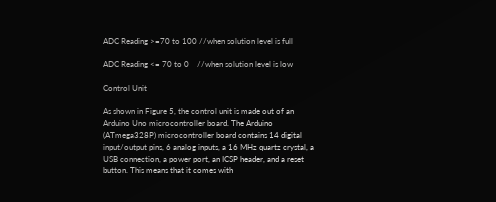ADC Reading >=70 to 100 //when solution level is full

ADC Reading <= 70 to 0    //when solution level is low

Control Unit

As shown in Figure 5, the control unit is made out of an Arduino Uno microcontroller board. The Arduino (ATmega328P) microcontroller board contains 14 digital input/output pins, 6 analog inputs, a 16 MHz quartz crystal, a USB connection, a power port, an ICSP header, and a reset button. This means that it comes with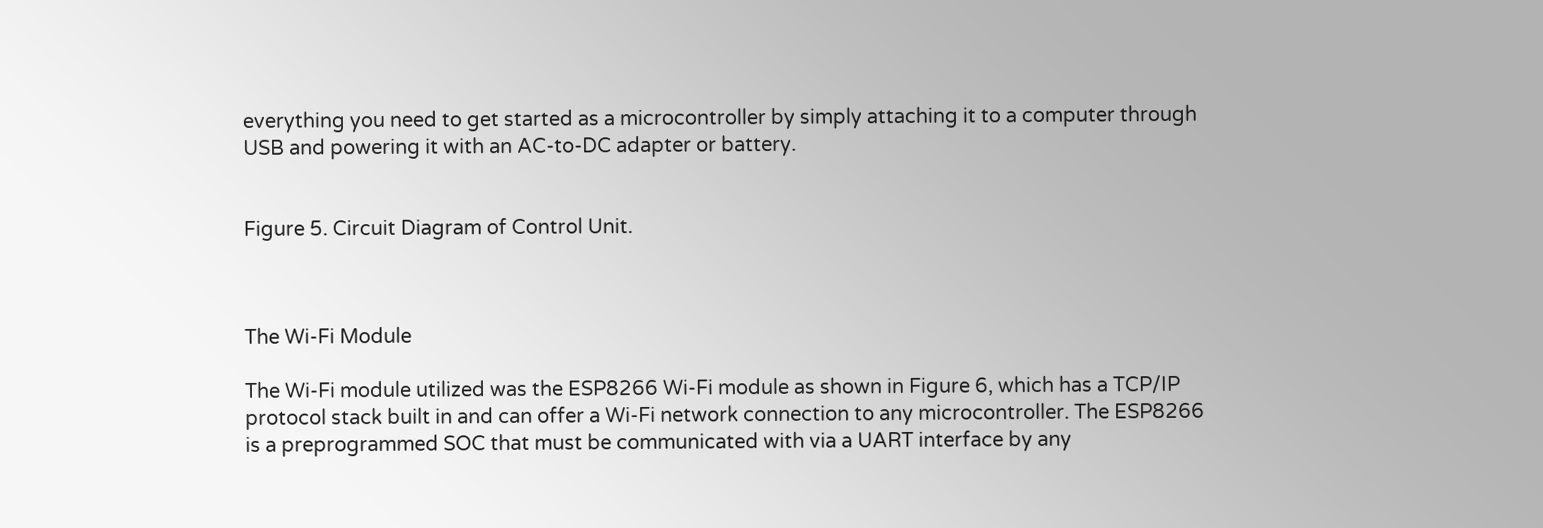everything you need to get started as a microcontroller by simply attaching it to a computer through USB and powering it with an AC-to-DC adapter or battery.


Figure 5. Circuit Diagram of Control Unit.



The Wi-Fi Module

The Wi-Fi module utilized was the ESP8266 Wi-Fi module as shown in Figure 6, which has a TCP/IP protocol stack built in and can offer a Wi-Fi network connection to any microcontroller. The ESP8266 is a preprogrammed SOC that must be communicated with via a UART interface by any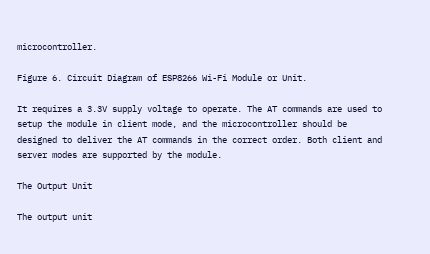microcontroller.

Figure 6. Circuit Diagram of ESP8266 Wi-Fi Module or Unit.

It requires a 3.3V supply voltage to operate. The AT commands are used to setup the module in client mode, and the microcontroller should be designed to deliver the AT commands in the correct order. Both client and server modes are supported by the module.

The Output Unit

The output unit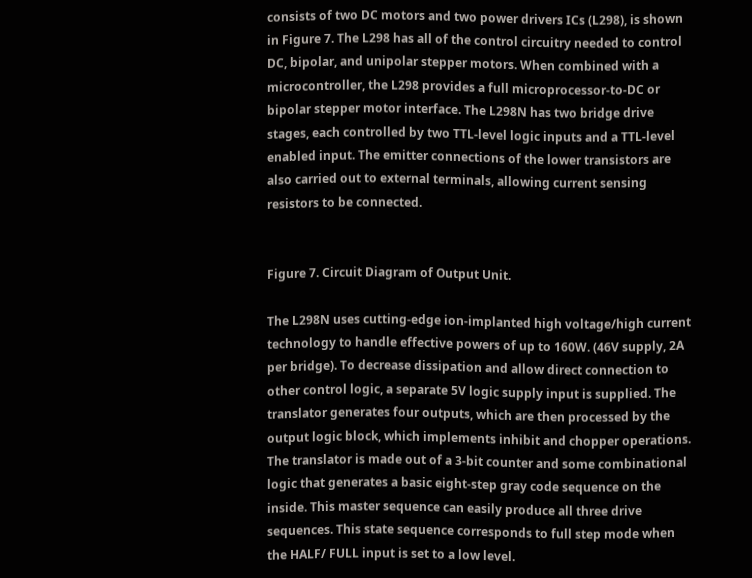consists of two DC motors and two power drivers ICs (L298), is shown in Figure 7. The L298 has all of the control circuitry needed to control DC, bipolar, and unipolar stepper motors. When combined with a microcontroller, the L298 provides a full microprocessor-to-DC or bipolar stepper motor interface. The L298N has two bridge drive stages, each controlled by two TTL-level logic inputs and a TTL-level enabled input. The emitter connections of the lower transistors are also carried out to external terminals, allowing current sensing resistors to be connected.


Figure 7. Circuit Diagram of Output Unit.

The L298N uses cutting-edge ion-implanted high voltage/high current technology to handle effective powers of up to 160W. (46V supply, 2A per bridge). To decrease dissipation and allow direct connection to other control logic, a separate 5V logic supply input is supplied. The translator generates four outputs, which are then processed by the output logic block, which implements inhibit and chopper operations. The translator is made out of a 3-bit counter and some combinational logic that generates a basic eight-step gray code sequence on the inside. This master sequence can easily produce all three drive sequences. This state sequence corresponds to full step mode when the HALF/ FULL input is set to a low level.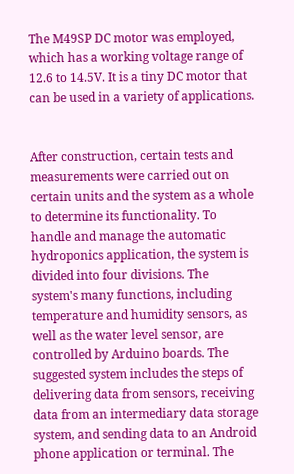The M49SP DC motor was employed, which has a working voltage range of 12.6 to 14.5V. It is a tiny DC motor that can be used in a variety of applications.


After construction, certain tests and measurements were carried out on certain units and the system as a whole to determine its functionality. To handle and manage the automatic hydroponics application, the system is divided into four divisions. The system's many functions, including temperature and humidity sensors, as well as the water level sensor, are controlled by Arduino boards. The suggested system includes the steps of delivering data from sensors, receiving data from an intermediary data storage system, and sending data to an Android phone application or terminal. The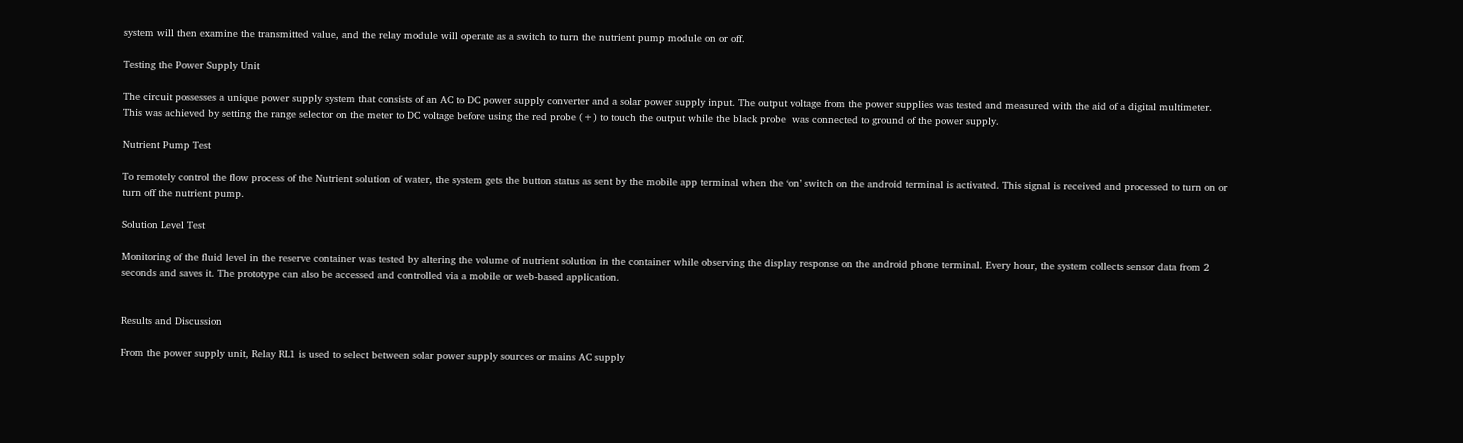system will then examine the transmitted value, and the relay module will operate as a switch to turn the nutrient pump module on or off.

Testing the Power Supply Unit

The circuit possesses a unique power supply system that consists of an AC to DC power supply converter and a solar power supply input. The output voltage from the power supplies was tested and measured with the aid of a digital multimeter. This was achieved by setting the range selector on the meter to DC voltage before using the red probe (+) to touch the output while the black probe  was connected to ground of the power supply.

Nutrient Pump Test

To remotely control the flow process of the Nutrient solution of water, the system gets the button status as sent by the mobile app terminal when the ‘on’ switch on the android terminal is activated. This signal is received and processed to turn on or turn off the nutrient pump.

Solution Level Test

Monitoring of the fluid level in the reserve container was tested by altering the volume of nutrient solution in the container while observing the display response on the android phone terminal. Every hour, the system collects sensor data from 2 seconds and saves it. The prototype can also be accessed and controlled via a mobile or web-based application.


Results and Discussion

From the power supply unit, Relay RL1 is used to select between solar power supply sources or mains AC supply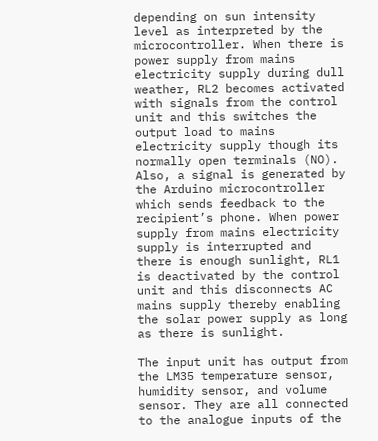depending on sun intensity level as interpreted by the microcontroller. When there is power supply from mains electricity supply during dull weather, RL2 becomes activated with signals from the control unit and this switches the output load to mains electricity supply though its normally open terminals (NO). Also, a signal is generated by the Arduino microcontroller which sends feedback to the recipient’s phone. When power supply from mains electricity supply is interrupted and there is enough sunlight, RL1 is deactivated by the control unit and this disconnects AC mains supply thereby enabling the solar power supply as long as there is sunlight.

The input unit has output from the LM35 temperature sensor, humidity sensor, and volume sensor. They are all connected to the analogue inputs of the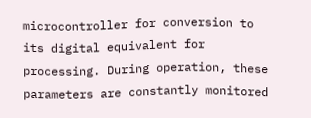microcontroller for conversion to its digital equivalent for processing. During operation, these parameters are constantly monitored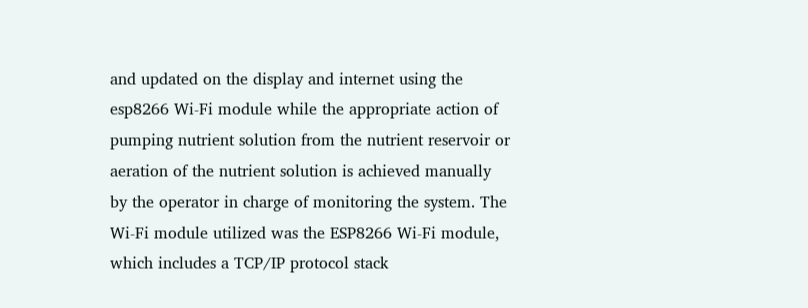and updated on the display and internet using the esp8266 Wi-Fi module while the appropriate action of pumping nutrient solution from the nutrient reservoir or aeration of the nutrient solution is achieved manually by the operator in charge of monitoring the system. The Wi-Fi module utilized was the ESP8266 Wi-Fi module, which includes a TCP/IP protocol stack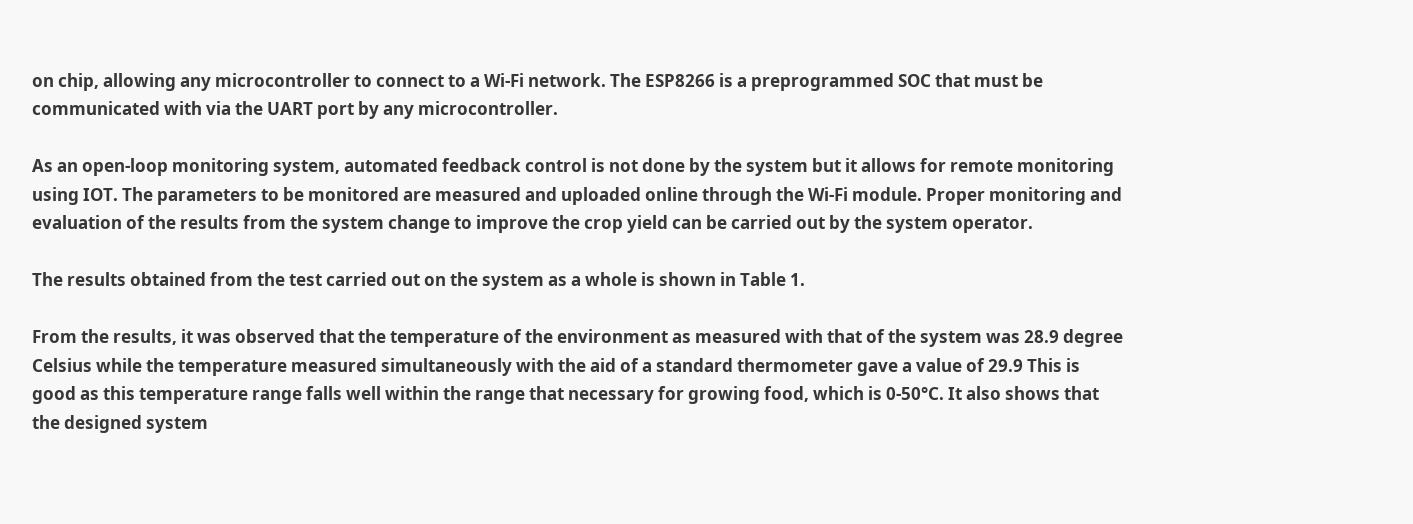on chip, allowing any microcontroller to connect to a Wi-Fi network. The ESP8266 is a preprogrammed SOC that must be communicated with via the UART port by any microcontroller.

As an open-loop monitoring system, automated feedback control is not done by the system but it allows for remote monitoring using IOT. The parameters to be monitored are measured and uploaded online through the Wi-Fi module. Proper monitoring and evaluation of the results from the system change to improve the crop yield can be carried out by the system operator.

The results obtained from the test carried out on the system as a whole is shown in Table 1.

From the results, it was observed that the temperature of the environment as measured with that of the system was 28.9 degree Celsius while the temperature measured simultaneously with the aid of a standard thermometer gave a value of 29.9 This is good as this temperature range falls well within the range that necessary for growing food, which is 0-50°C. It also shows that the designed system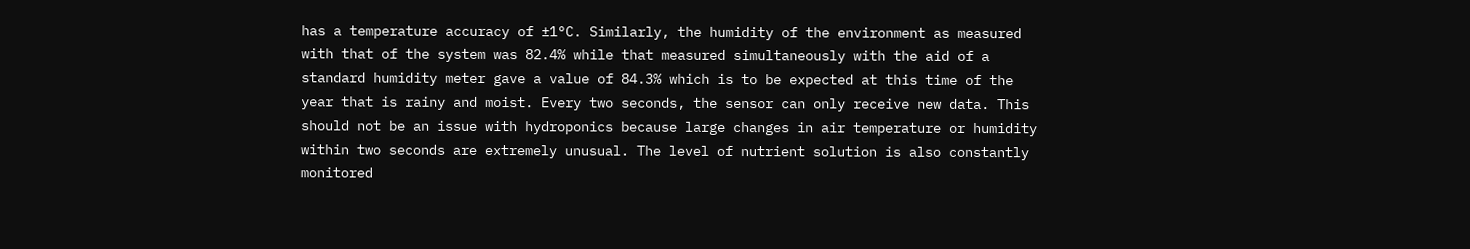has a temperature accuracy of ±1°C. Similarly, the humidity of the environment as measured with that of the system was 82.4% while that measured simultaneously with the aid of a standard humidity meter gave a value of 84.3% which is to be expected at this time of the year that is rainy and moist. Every two seconds, the sensor can only receive new data. This should not be an issue with hydroponics because large changes in air temperature or humidity within two seconds are extremely unusual. The level of nutrient solution is also constantly monitored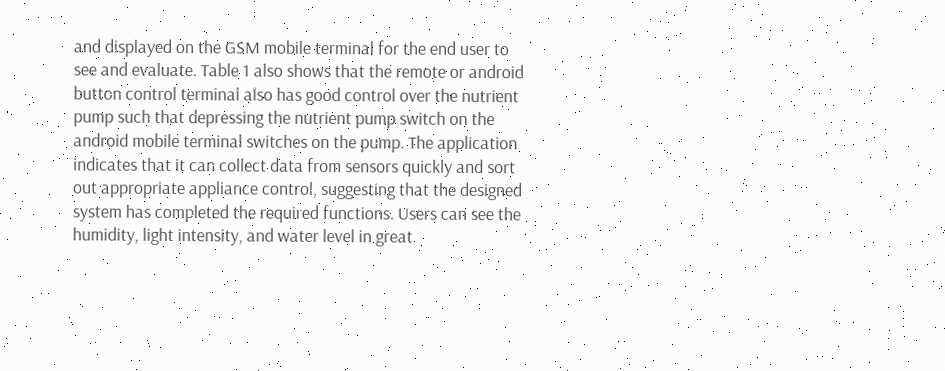and displayed on the GSM mobile terminal for the end user to see and evaluate. Table 1 also shows that the remote or android button control terminal also has good control over the nutrient pump such that depressing the nutrient pump switch on the android mobile terminal switches on the pump. The application indicates that it can collect data from sensors quickly and sort out appropriate appliance control, suggesting that the designed system has completed the required functions. Users can see the humidity, light intensity, and water level in great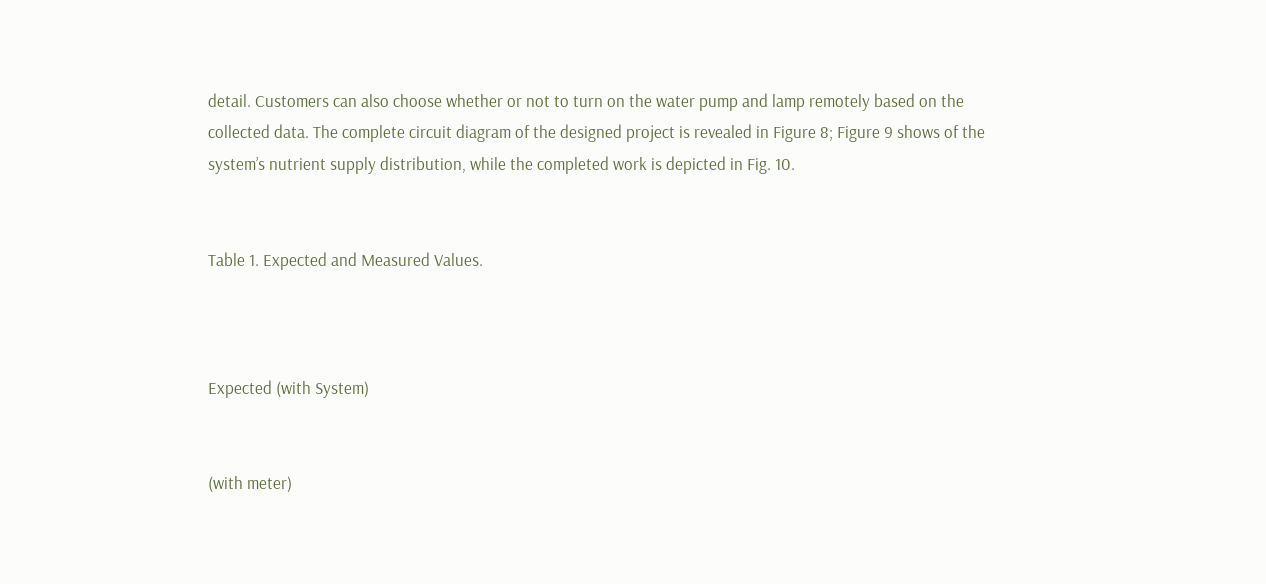detail. Customers can also choose whether or not to turn on the water pump and lamp remotely based on the collected data. The complete circuit diagram of the designed project is revealed in Figure 8; Figure 9 shows of the system’s nutrient supply distribution, while the completed work is depicted in Fig. 10.


Table 1. Expected and Measured Values.



Expected (with System)


(with meter)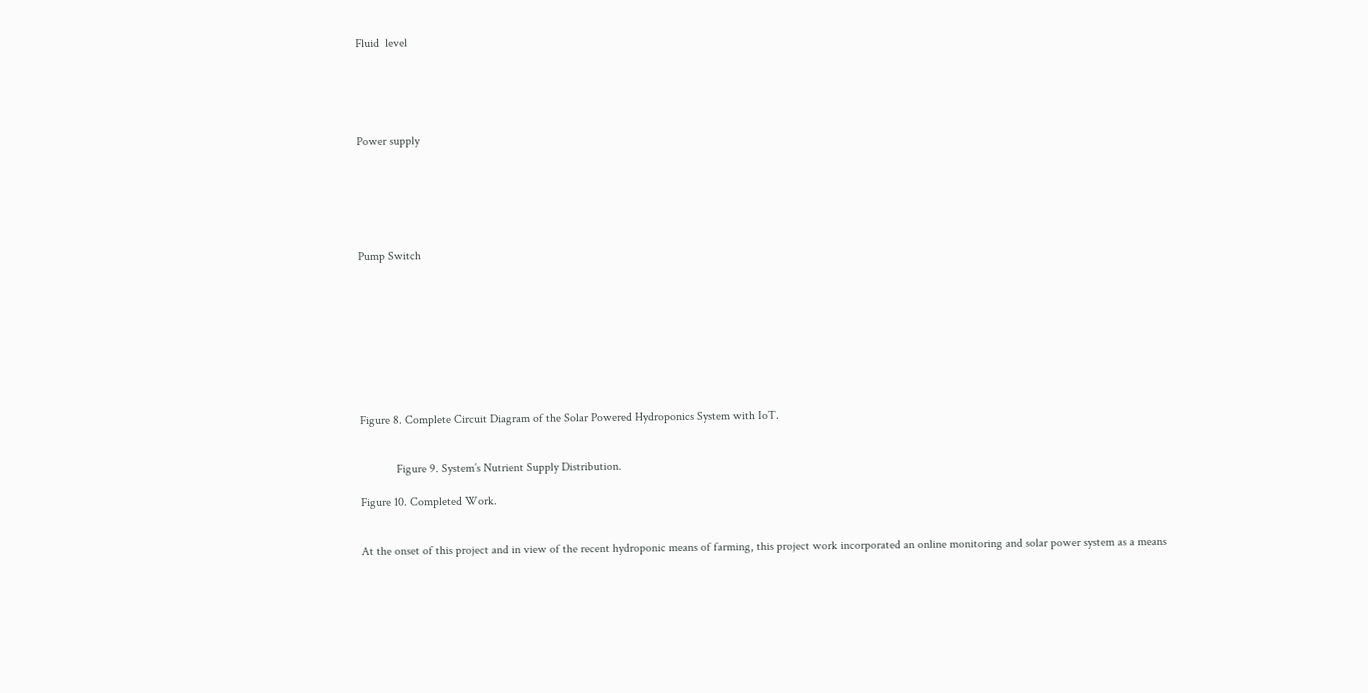Fluid  level





Power supply






Pump Switch









Figure 8. Complete Circuit Diagram of the Solar Powered Hydroponics System with IoT.


            Figure 9. System’s Nutrient Supply Distribution.

Figure 10. Completed Work.


At the onset of this project and in view of the recent hydroponic means of farming, this project work incorporated an online monitoring and solar power system as a means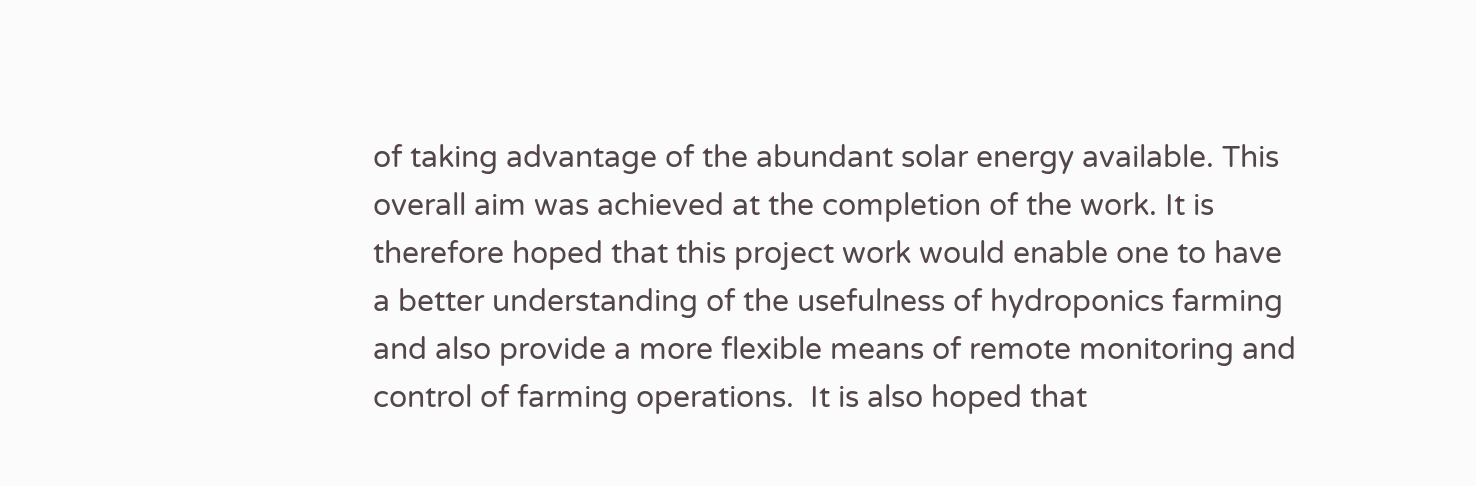of taking advantage of the abundant solar energy available. This overall aim was achieved at the completion of the work. It is therefore hoped that this project work would enable one to have a better understanding of the usefulness of hydroponics farming and also provide a more flexible means of remote monitoring and control of farming operations.  It is also hoped that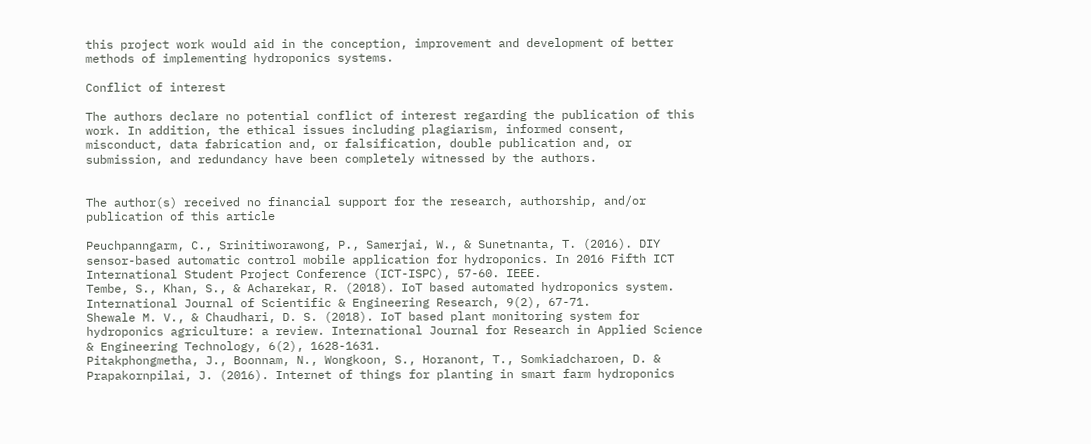this project work would aid in the conception, improvement and development of better methods of implementing hydroponics systems.

Conflict of interest

The authors declare no potential conflict of interest regarding the publication of this work. In addition, the ethical issues including plagiarism, informed consent, misconduct, data fabrication and, or falsification, double publication and, or submission, and redundancy have been completely witnessed by the authors.


The author(s) received no financial support for the research, authorship, and/or publication of this article

Peuchpanngarm, C., Srinitiworawong, P., Samerjai, W., & Sunetnanta, T. (2016). DIY sensor-based automatic control mobile application for hydroponics. In 2016 Fifth ICT International Student Project Conference (ICT-ISPC), 57-60. IEEE.
Tembe, S., Khan, S., & Acharekar, R. (2018). IoT based automated hydroponics system. International Journal of Scientific & Engineering Research, 9(2), 67-71.
Shewale M. V., & Chaudhari, D. S. (2018). IoT based plant monitoring system for hydroponics agriculture: a review. International Journal for Research in Applied Science & Engineering Technology, 6(2), 1628-1631.
Pitakphongmetha, J., Boonnam, N., Wongkoon, S., Horanont, T., Somkiadcharoen, D. & Prapakornpilai, J. (2016). Internet of things for planting in smart farm hydroponics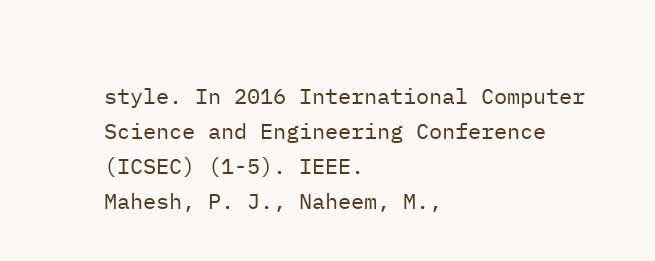style. In 2016 International Computer Science and Engineering Conference (ICSEC) (1-5). IEEE.
Mahesh, P. J., Naheem, M.,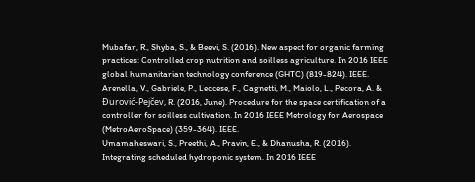Mubafar, R., Shyba, S., & Beevi, S. (2016). New aspect for organic farming practices: Controlled crop nutrition and soilless agriculture. In 2016 IEEE global humanitarian technology conference (GHTC) (819-824). IEEE.
Arenella, V., Gabriele, P., Leccese, F., Cagnetti, M., Maiolo, L., Pecora, A. & Đurović-Pejčev, R. (2016, June). Procedure for the space certification of a controller for soilless cultivation. In 2016 IEEE Metrology for Aerospace (MetroAeroSpace) (359-364). IEEE.
Umamaheswari, S., Preethi, A., Pravin, E., & Dhanusha, R. (2016). Integrating scheduled hydroponic system. In 2016 IEEE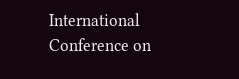International Conference on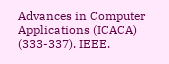Advances in Computer Applications (ICACA) (333-337). IEEE.